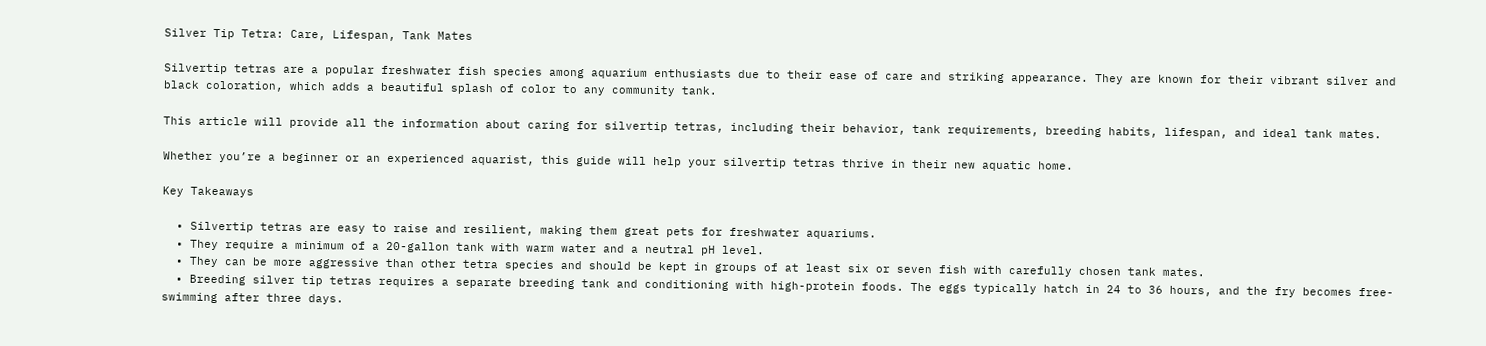Silver Tip Tetra: Care, Lifespan, Tank Mates

Silvertip tetras are a popular freshwater fish species among aquarium enthusiasts due to their ease of care and striking appearance. They are known for their vibrant silver and black coloration, which adds a beautiful splash of color to any community tank.

This article will provide all the information about caring for silvertip tetras, including their behavior, tank requirements, breeding habits, lifespan, and ideal tank mates.

Whether you’re a beginner or an experienced aquarist, this guide will help your silvertip tetras thrive in their new aquatic home.

Key Takeaways

  • Silvertip tetras are easy to raise and resilient, making them great pets for freshwater aquariums.
  • They require a minimum of a 20-gallon tank with warm water and a neutral pH level.
  • They can be more aggressive than other tetra species and should be kept in groups of at least six or seven fish with carefully chosen tank mates.
  • Breeding silver tip tetras requires a separate breeding tank and conditioning with high-protein foods. The eggs typically hatch in 24 to 36 hours, and the fry becomes free-swimming after three days.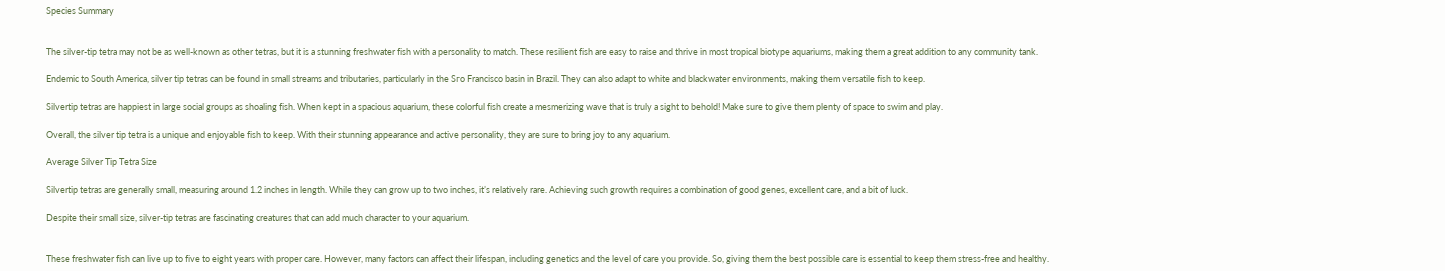Species Summary


The silver-tip tetra may not be as well-known as other tetras, but it is a stunning freshwater fish with a personality to match. These resilient fish are easy to raise and thrive in most tropical biotype aquariums, making them a great addition to any community tank.

Endemic to South America, silver tip tetras can be found in small streams and tributaries, particularly in the Sгo Francisco basin in Brazil. They can also adapt to white and blackwater environments, making them versatile fish to keep.

Silvertip tetras are happiest in large social groups as shoaling fish. When kept in a spacious aquarium, these colorful fish create a mesmerizing wave that is truly a sight to behold! Make sure to give them plenty of space to swim and play.

Overall, the silver tip tetra is a unique and enjoyable fish to keep. With their stunning appearance and active personality, they are sure to bring joy to any aquarium.

Average Silver Tip Tetra Size

Silvertip tetras are generally small, measuring around 1.2 inches in length. While they can grow up to two inches, it’s relatively rare. Achieving such growth requires a combination of good genes, excellent care, and a bit of luck.

Despite their small size, silver-tip tetras are fascinating creatures that can add much character to your aquarium.


These freshwater fish can live up to five to eight years with proper care. However, many factors can affect their lifespan, including genetics and the level of care you provide. So, giving them the best possible care is essential to keep them stress-free and healthy.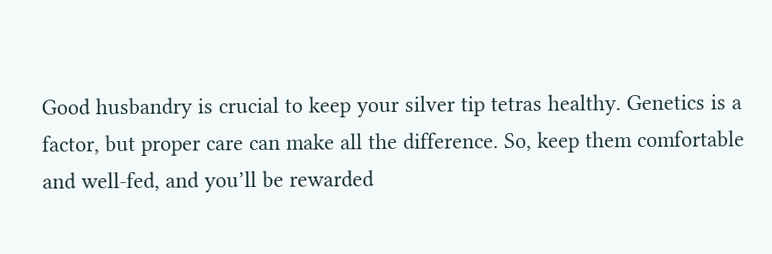Good husbandry is crucial to keep your silver tip tetras healthy. Genetics is a factor, but proper care can make all the difference. So, keep them comfortable and well-fed, and you’ll be rewarded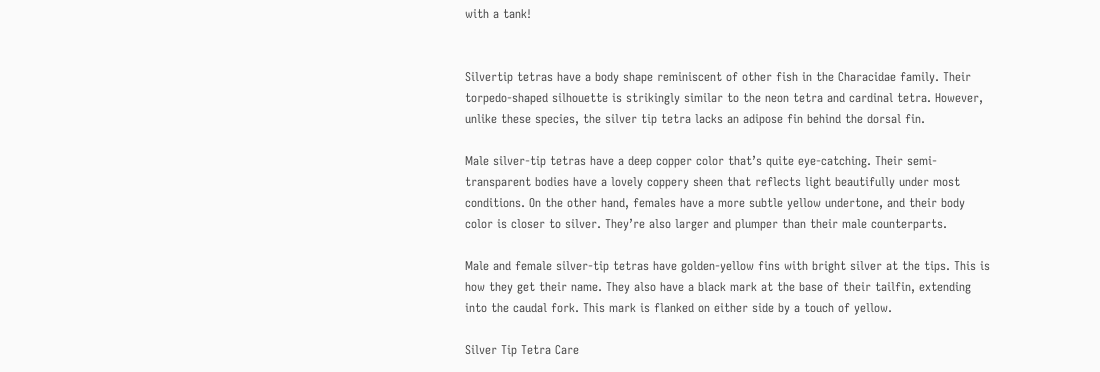with a tank!


Silvertip tetras have a body shape reminiscent of other fish in the Characidae family. Their torpedo-shaped silhouette is strikingly similar to the neon tetra and cardinal tetra. However, unlike these species, the silver tip tetra lacks an adipose fin behind the dorsal fin.

Male silver-tip tetras have a deep copper color that’s quite eye-catching. Their semi-transparent bodies have a lovely coppery sheen that reflects light beautifully under most conditions. On the other hand, females have a more subtle yellow undertone, and their body color is closer to silver. They’re also larger and plumper than their male counterparts.

Male and female silver-tip tetras have golden-yellow fins with bright silver at the tips. This is how they get their name. They also have a black mark at the base of their tailfin, extending into the caudal fork. This mark is flanked on either side by a touch of yellow.

Silver Tip Tetra Care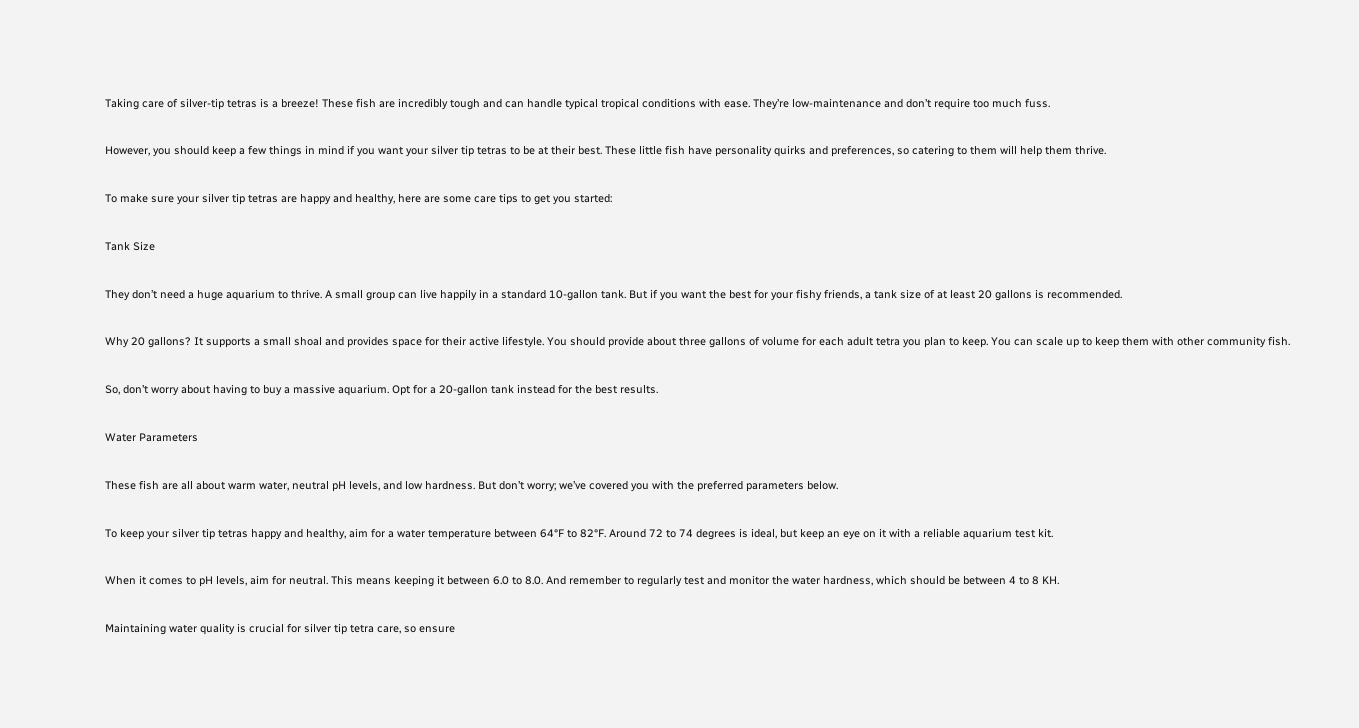Taking care of silver-tip tetras is a breeze! These fish are incredibly tough and can handle typical tropical conditions with ease. They’re low-maintenance and don’t require too much fuss.

However, you should keep a few things in mind if you want your silver tip tetras to be at their best. These little fish have personality quirks and preferences, so catering to them will help them thrive.

To make sure your silver tip tetras are happy and healthy, here are some care tips to get you started:

Tank Size

They don’t need a huge aquarium to thrive. A small group can live happily in a standard 10-gallon tank. But if you want the best for your fishy friends, a tank size of at least 20 gallons is recommended.

Why 20 gallons? It supports a small shoal and provides space for their active lifestyle. You should provide about three gallons of volume for each adult tetra you plan to keep. You can scale up to keep them with other community fish.

So, don’t worry about having to buy a massive aquarium. Opt for a 20-gallon tank instead for the best results.

Water Parameters

These fish are all about warm water, neutral pH levels, and low hardness. But don’t worry; we’ve covered you with the preferred parameters below.

To keep your silver tip tetras happy and healthy, aim for a water temperature between 64°F to 82°F. Around 72 to 74 degrees is ideal, but keep an eye on it with a reliable aquarium test kit.

When it comes to pH levels, aim for neutral. This means keeping it between 6.0 to 8.0. And remember to regularly test and monitor the water hardness, which should be between 4 to 8 KH.

Maintaining water quality is crucial for silver tip tetra care, so ensure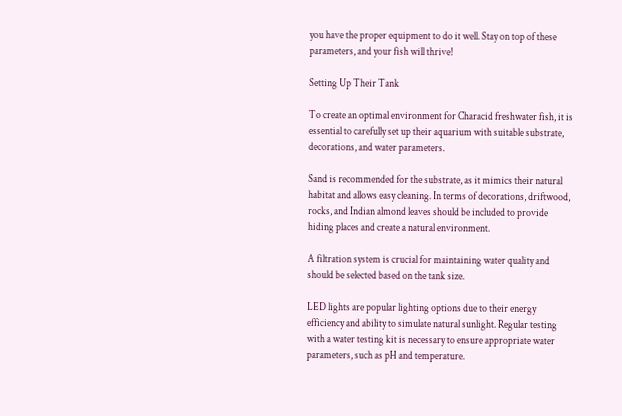you have the proper equipment to do it well. Stay on top of these parameters, and your fish will thrive!

Setting Up Their Tank

To create an optimal environment for Characid freshwater fish, it is essential to carefully set up their aquarium with suitable substrate, decorations, and water parameters.

Sand is recommended for the substrate, as it mimics their natural habitat and allows easy cleaning. In terms of decorations, driftwood, rocks, and Indian almond leaves should be included to provide hiding places and create a natural environment.

A filtration system is crucial for maintaining water quality and should be selected based on the tank size.

LED lights are popular lighting options due to their energy efficiency and ability to simulate natural sunlight. Regular testing with a water testing kit is necessary to ensure appropriate water parameters, such as pH and temperature.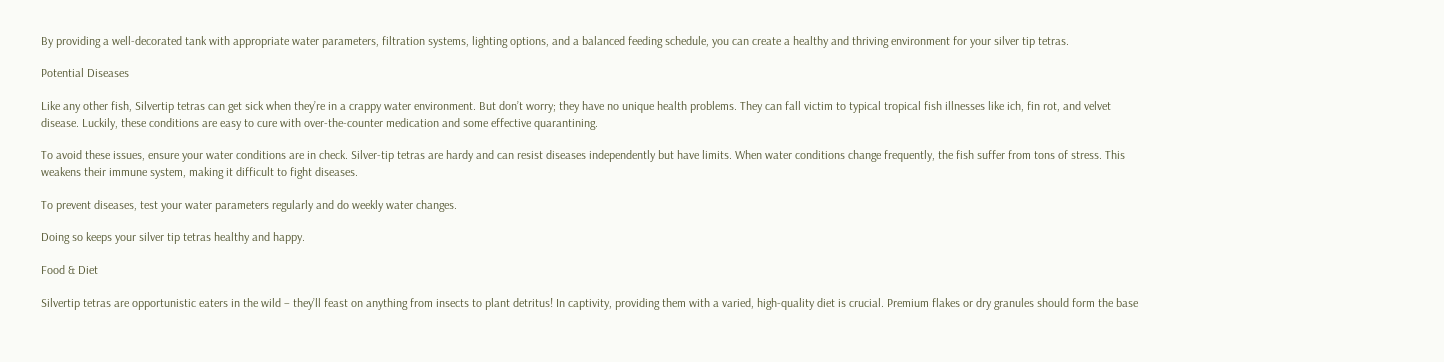By providing a well-decorated tank with appropriate water parameters, filtration systems, lighting options, and a balanced feeding schedule, you can create a healthy and thriving environment for your silver tip tetras.

Potential Diseases

Like any other fish, Silvertip tetras can get sick when they’re in a crappy water environment. But don’t worry; they have no unique health problems. They can fall victim to typical tropical fish illnesses like ich, fin rot, and velvet disease. Luckily, these conditions are easy to cure with over-the-counter medication and some effective quarantining.

To avoid these issues, ensure your water conditions are in check. Silver-tip tetras are hardy and can resist diseases independently but have limits. When water conditions change frequently, the fish suffer from tons of stress. This weakens their immune system, making it difficult to fight diseases.

To prevent diseases, test your water parameters regularly and do weekly water changes.

Doing so keeps your silver tip tetras healthy and happy.

Food & Diet

Silvertip tetras are opportunistic eaters in the wild – they’ll feast on anything from insects to plant detritus! In captivity, providing them with a varied, high-quality diet is crucial. Premium flakes or dry granules should form the base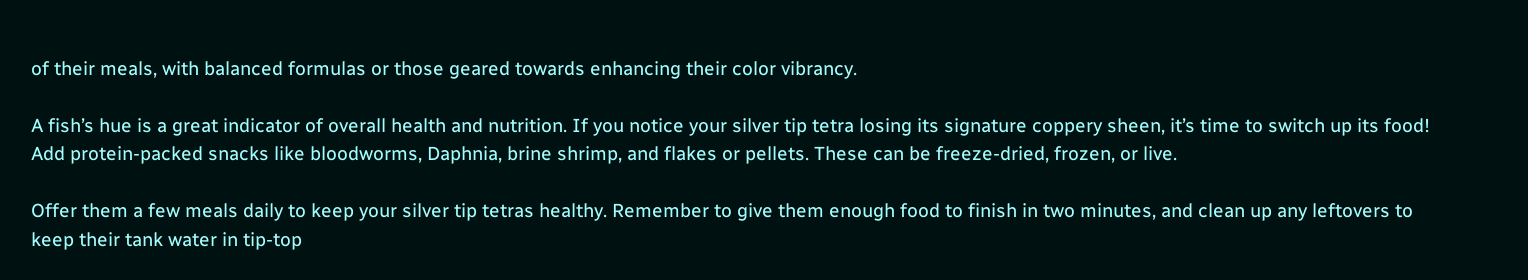of their meals, with balanced formulas or those geared towards enhancing their color vibrancy.

A fish’s hue is a great indicator of overall health and nutrition. If you notice your silver tip tetra losing its signature coppery sheen, it’s time to switch up its food! Add protein-packed snacks like bloodworms, Daphnia, brine shrimp, and flakes or pellets. These can be freeze-dried, frozen, or live.

Offer them a few meals daily to keep your silver tip tetras healthy. Remember to give them enough food to finish in two minutes, and clean up any leftovers to keep their tank water in tip-top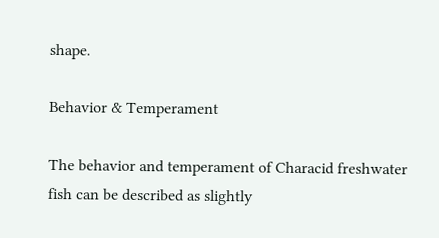shape.

Behavior & Temperament

The behavior and temperament of Characid freshwater fish can be described as slightly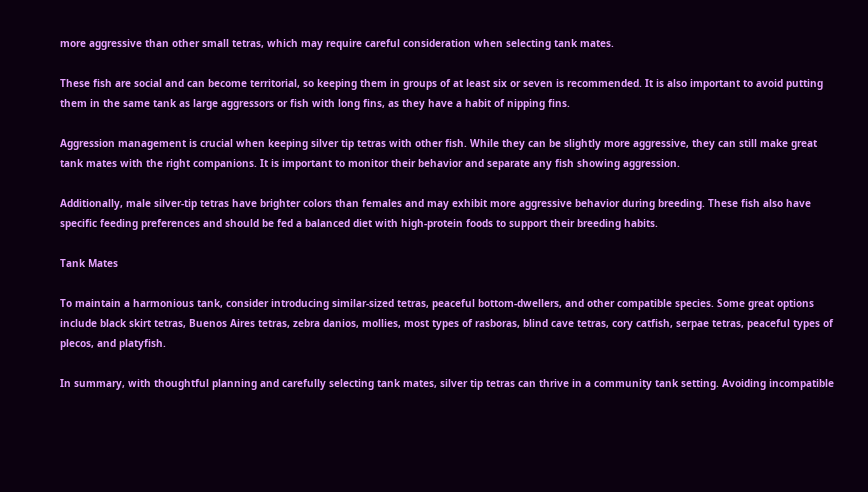more aggressive than other small tetras, which may require careful consideration when selecting tank mates.

These fish are social and can become territorial, so keeping them in groups of at least six or seven is recommended. It is also important to avoid putting them in the same tank as large aggressors or fish with long fins, as they have a habit of nipping fins.

Aggression management is crucial when keeping silver tip tetras with other fish. While they can be slightly more aggressive, they can still make great tank mates with the right companions. It is important to monitor their behavior and separate any fish showing aggression.

Additionally, male silver-tip tetras have brighter colors than females and may exhibit more aggressive behavior during breeding. These fish also have specific feeding preferences and should be fed a balanced diet with high-protein foods to support their breeding habits.

Tank Mates

To maintain a harmonious tank, consider introducing similar-sized tetras, peaceful bottom-dwellers, and other compatible species. Some great options include black skirt tetras, Buenos Aires tetras, zebra danios, mollies, most types of rasboras, blind cave tetras, cory catfish, serpae tetras, peaceful types of plecos, and platyfish.

In summary, with thoughtful planning and carefully selecting tank mates, silver tip tetras can thrive in a community tank setting. Avoiding incompatible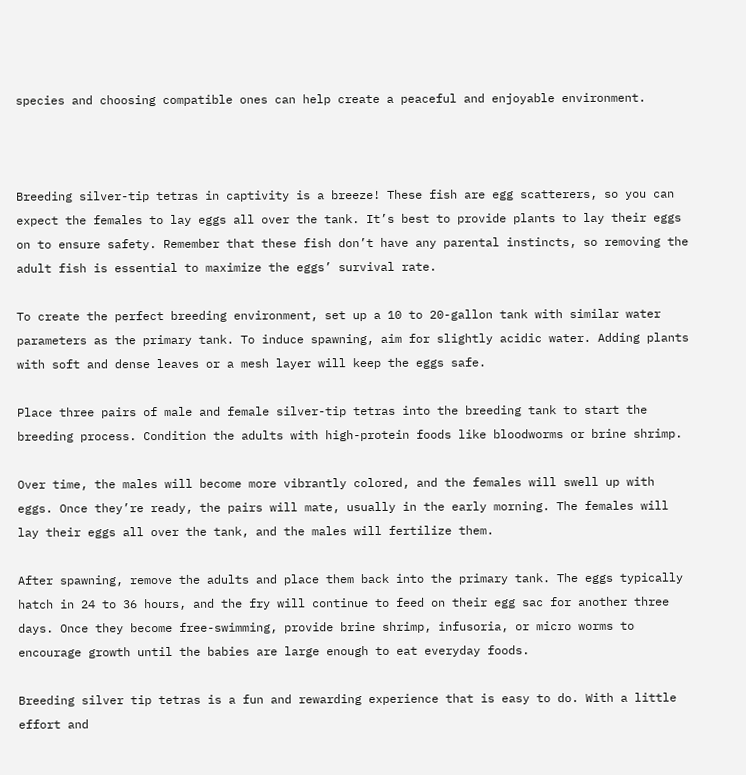species and choosing compatible ones can help create a peaceful and enjoyable environment.



Breeding silver-tip tetras in captivity is a breeze! These fish are egg scatterers, so you can expect the females to lay eggs all over the tank. It’s best to provide plants to lay their eggs on to ensure safety. Remember that these fish don’t have any parental instincts, so removing the adult fish is essential to maximize the eggs’ survival rate.

To create the perfect breeding environment, set up a 10 to 20-gallon tank with similar water parameters as the primary tank. To induce spawning, aim for slightly acidic water. Adding plants with soft and dense leaves or a mesh layer will keep the eggs safe.

Place three pairs of male and female silver-tip tetras into the breeding tank to start the breeding process. Condition the adults with high-protein foods like bloodworms or brine shrimp.

Over time, the males will become more vibrantly colored, and the females will swell up with eggs. Once they’re ready, the pairs will mate, usually in the early morning. The females will lay their eggs all over the tank, and the males will fertilize them.

After spawning, remove the adults and place them back into the primary tank. The eggs typically hatch in 24 to 36 hours, and the fry will continue to feed on their egg sac for another three days. Once they become free-swimming, provide brine shrimp, infusoria, or micro worms to encourage growth until the babies are large enough to eat everyday foods.

Breeding silver tip tetras is a fun and rewarding experience that is easy to do. With a little effort and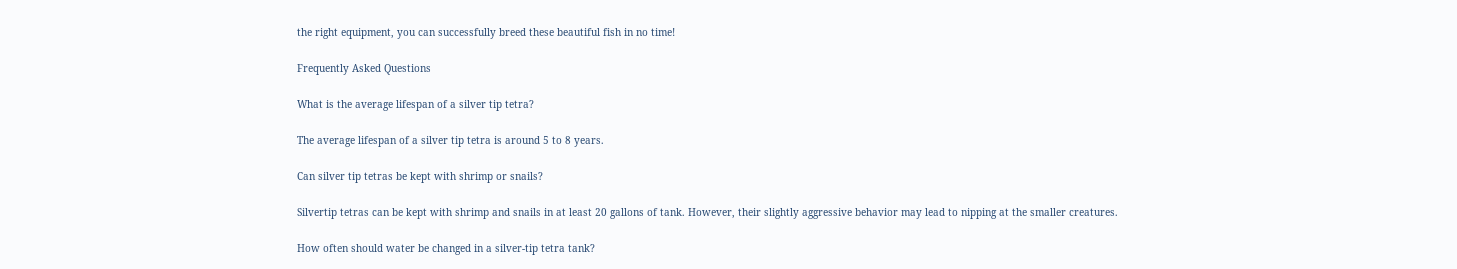the right equipment, you can successfully breed these beautiful fish in no time!

Frequently Asked Questions

What is the average lifespan of a silver tip tetra?

The average lifespan of a silver tip tetra is around 5 to 8 years.

Can silver tip tetras be kept with shrimp or snails?

Silvertip tetras can be kept with shrimp and snails in at least 20 gallons of tank. However, their slightly aggressive behavior may lead to nipping at the smaller creatures.

How often should water be changed in a silver-tip tetra tank?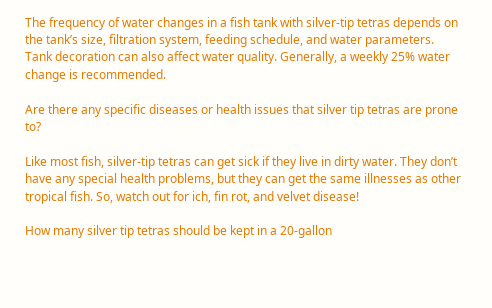The frequency of water changes in a fish tank with silver-tip tetras depends on the tank’s size, filtration system, feeding schedule, and water parameters. Tank decoration can also affect water quality. Generally, a weekly 25% water change is recommended.

Are there any specific diseases or health issues that silver tip tetras are prone to?

Like most fish, silver-tip tetras can get sick if they live in dirty water. They don’t have any special health problems, but they can get the same illnesses as other tropical fish. So, watch out for ich, fin rot, and velvet disease!

How many silver tip tetras should be kept in a 20-gallon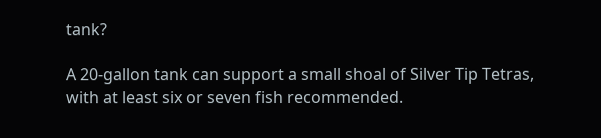tank?

A 20-gallon tank can support a small shoal of Silver Tip Tetras, with at least six or seven fish recommended.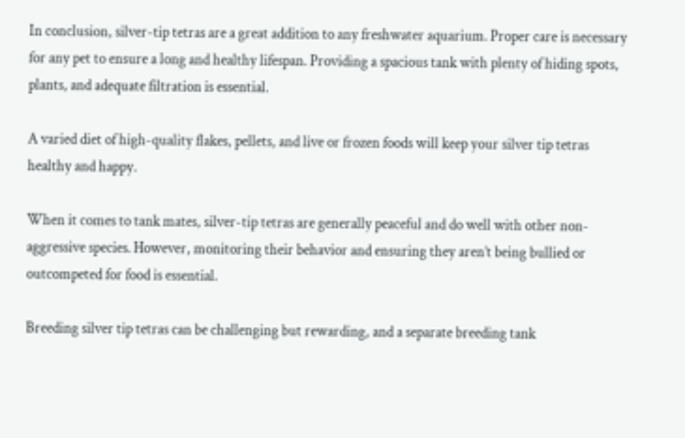In conclusion, silver-tip tetras are a great addition to any freshwater aquarium. Proper care is necessary for any pet to ensure a long and healthy lifespan. Providing a spacious tank with plenty of hiding spots, plants, and adequate filtration is essential.

A varied diet of high-quality flakes, pellets, and live or frozen foods will keep your silver tip tetras healthy and happy.

When it comes to tank mates, silver-tip tetras are generally peaceful and do well with other non-aggressive species. However, monitoring their behavior and ensuring they aren’t being bullied or outcompeted for food is essential.

Breeding silver tip tetras can be challenging but rewarding, and a separate breeding tank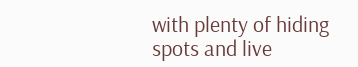with plenty of hiding spots and live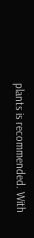plants is recommended. With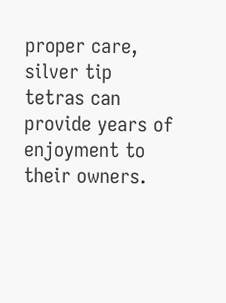proper care, silver tip tetras can provide years of enjoyment to their owners.